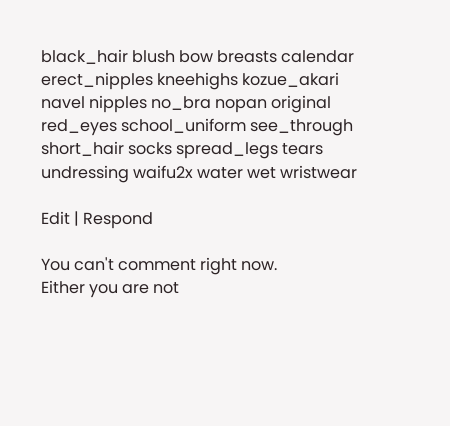black_hair blush bow breasts calendar erect_nipples kneehighs kozue_akari navel nipples no_bra nopan original red_eyes school_uniform see_through short_hair socks spread_legs tears undressing waifu2x water wet wristwear

Edit | Respond

You can't comment right now.
Either you are not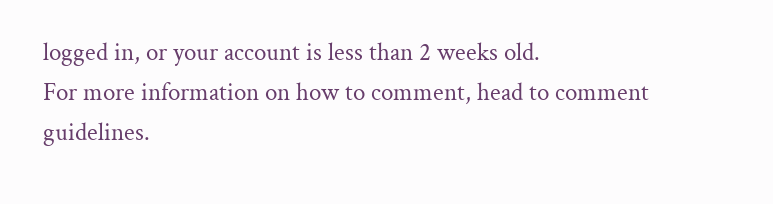logged in, or your account is less than 2 weeks old.
For more information on how to comment, head to comment guidelines.